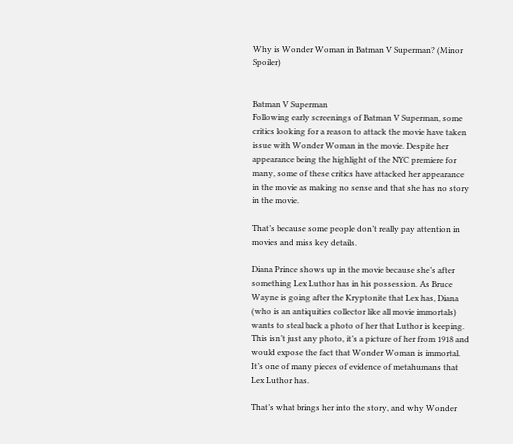Why is Wonder Woman in Batman V Superman? (Minor Spoiler)


Batman V Superman
Following early screenings of Batman V Superman, some critics looking for a reason to attack the movie have taken issue with Wonder Woman in the movie. Despite her appearance being the highlight of the NYC premiere for many, some of these critics have attacked her appearance in the movie as making no sense and that she has no story in the movie.

That’s because some people don’t really pay attention in movies and miss key details.

Diana Prince shows up in the movie because she’s after something Lex Luthor has in his possession. As Bruce Wayne is going after the Kryptonite that Lex has, Diana (who is an antiquities collector like all movie immortals) wants to steal back a photo of her that Luthor is keeping. This isn’t just any photo, it’s a picture of her from 1918 and would expose the fact that Wonder Woman is immortal. It’s one of many pieces of evidence of metahumans that Lex Luthor has.

That’s what brings her into the story, and why Wonder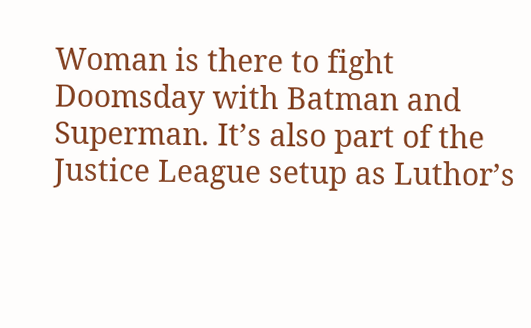Woman is there to fight Doomsday with Batman and Superman. It’s also part of the Justice League setup as Luthor’s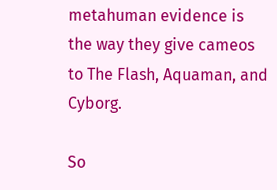metahuman evidence is the way they give cameos to The Flash, Aquaman, and Cyborg.

So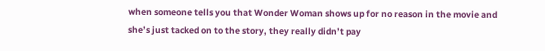when someone tells you that Wonder Woman shows up for no reason in the movie and she’s just tacked on to the story, they really didn’t pay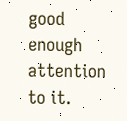good enough attention to it.